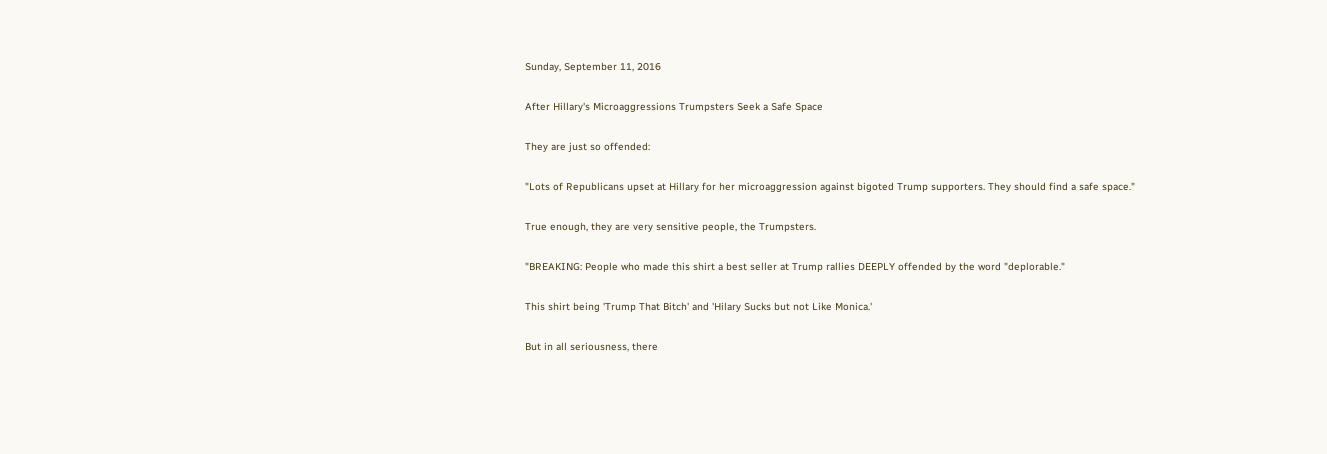Sunday, September 11, 2016

After Hillary's Microaggressions Trumpsters Seek a Safe Space

They are just so offended:

"Lots of Republicans upset at Hillary for her microaggression against bigoted Trump supporters. They should find a safe space."

True enough, they are very sensitive people, the Trumpsters.

"BREAKING: People who made this shirt a best seller at Trump rallies DEEPLY offended by the word "deplorable."

This shirt being 'Trump That Bitch' and 'Hilary Sucks but not Like Monica.'

But in all seriousness, there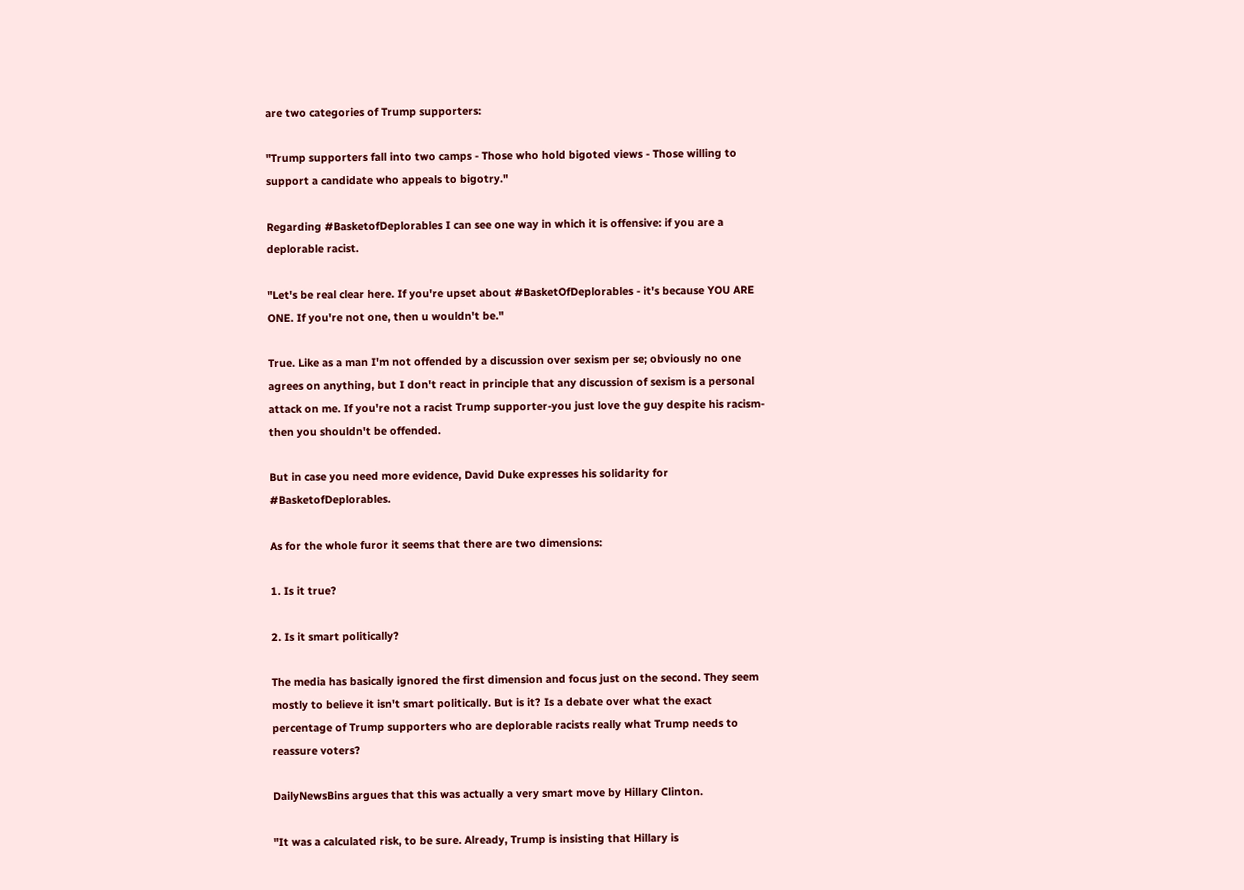are two categories of Trump supporters:

"Trump supporters fall into two camps - Those who hold bigoted views - Those willing to support a candidate who appeals to bigotry."

Regarding #BasketofDeplorables I can see one way in which it is offensive: if you are a deplorable racist.

"Let's be real clear here. If you're upset about #BasketOfDeplorables - it's because YOU ARE ONE. If you're not one, then u wouldn't be."

True. Like as a man I'm not offended by a discussion over sexism per se; obviously no one agrees on anything, but I don't react in principle that any discussion of sexism is a personal attack on me. If you're not a racist Trump supporter-you just love the guy despite his racism-then you shouldn't be offended.

But in case you need more evidence, David Duke expresses his solidarity for #BasketofDeplorables.

As for the whole furor it seems that there are two dimensions:

1. Is it true?

2. Is it smart politically?

The media has basically ignored the first dimension and focus just on the second. They seem mostly to believe it isn't smart politically. But is it? Is a debate over what the exact percentage of Trump supporters who are deplorable racists really what Trump needs to reassure voters?

DailyNewsBins argues that this was actually a very smart move by Hillary Clinton.

"It was a calculated risk, to be sure. Already, Trump is insisting that Hillary is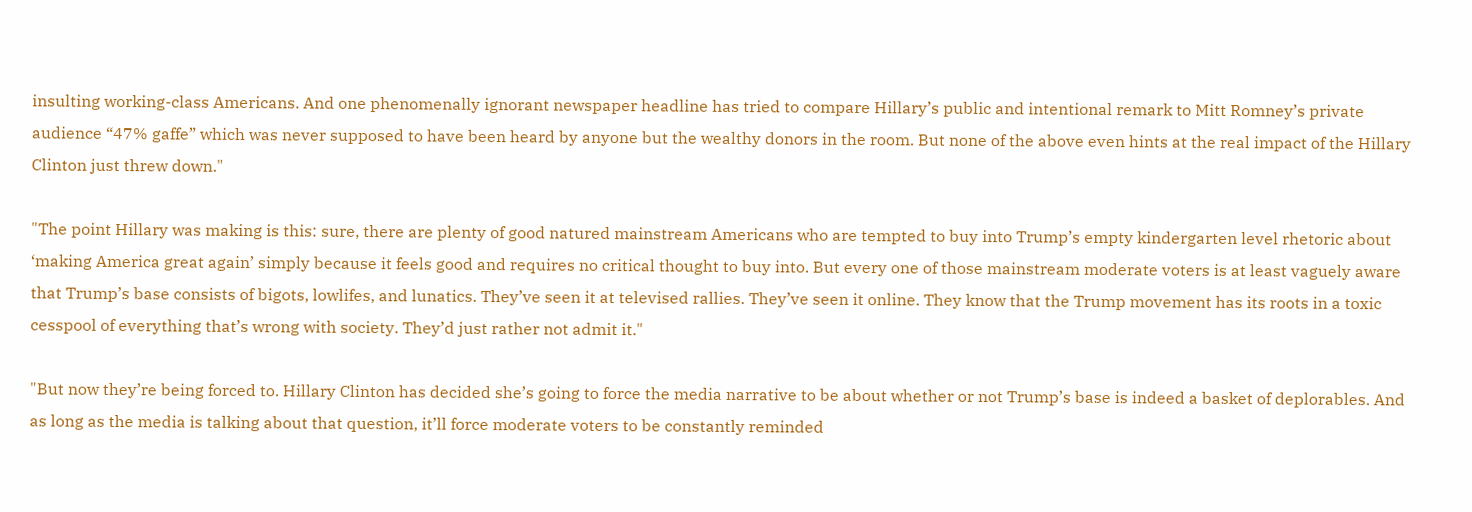insulting working-class Americans. And one phenomenally ignorant newspaper headline has tried to compare Hillary’s public and intentional remark to Mitt Romney’s private audience “47% gaffe” which was never supposed to have been heard by anyone but the wealthy donors in the room. But none of the above even hints at the real impact of the Hillary Clinton just threw down."

"The point Hillary was making is this: sure, there are plenty of good natured mainstream Americans who are tempted to buy into Trump’s empty kindergarten level rhetoric about ‘making America great again’ simply because it feels good and requires no critical thought to buy into. But every one of those mainstream moderate voters is at least vaguely aware that Trump’s base consists of bigots, lowlifes, and lunatics. They’ve seen it at televised rallies. They’ve seen it online. They know that the Trump movement has its roots in a toxic cesspool of everything that’s wrong with society. They’d just rather not admit it."

"But now they’re being forced to. Hillary Clinton has decided she’s going to force the media narrative to be about whether or not Trump’s base is indeed a basket of deplorables. And as long as the media is talking about that question, it’ll force moderate voters to be constantly reminded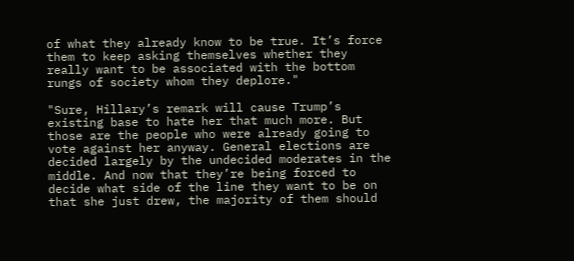of what they already know to be true. It’s force them to keep asking themselves whether they really want to be associated with the bottom rungs of society whom they deplore."

"Sure, Hillary’s remark will cause Trump’s existing base to hate her that much more. But those are the people who were already going to vote against her anyway. General elections are decided largely by the undecided moderates in the middle. And now that they’re being forced to decide what side of the line they want to be on that she just drew, the majority of them should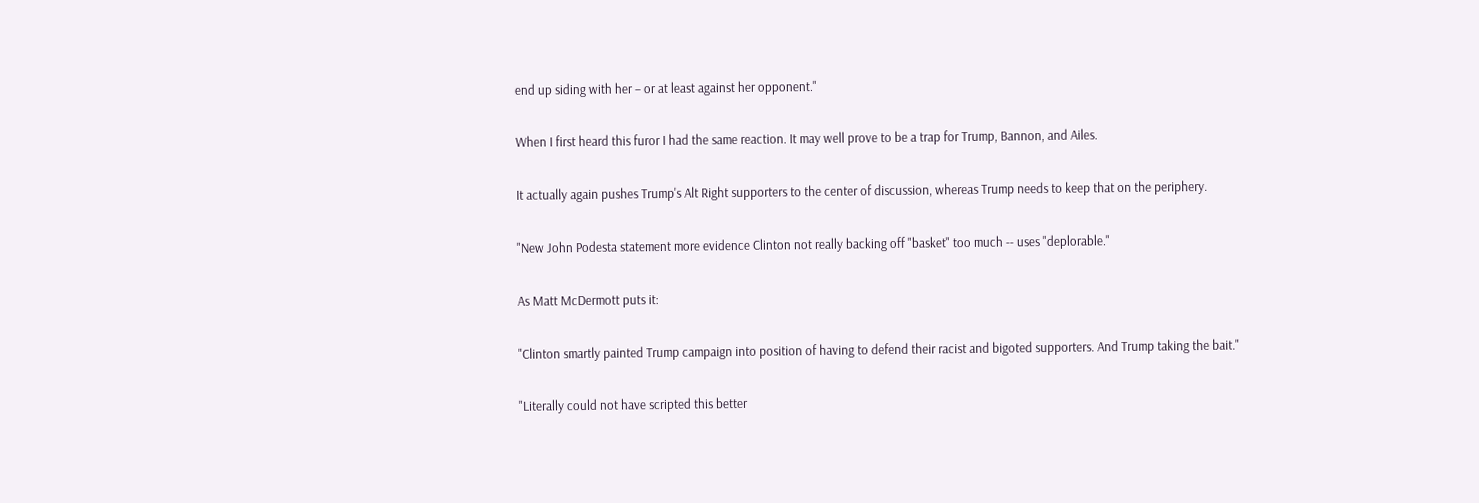end up siding with her – or at least against her opponent."

When I first heard this furor I had the same reaction. It may well prove to be a trap for Trump, Bannon, and Ailes.

It actually again pushes Trump's Alt Right supporters to the center of discussion, whereas Trump needs to keep that on the periphery.

"New John Podesta statement more evidence Clinton not really backing off "basket" too much -- uses "deplorable."

As Matt McDermott puts it:

"Clinton smartly painted Trump campaign into position of having to defend their racist and bigoted supporters. And Trump taking the bait."

"Literally could not have scripted this better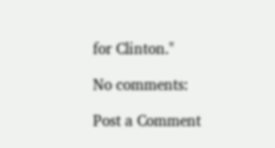for Clinton."

No comments:

Post a Comment